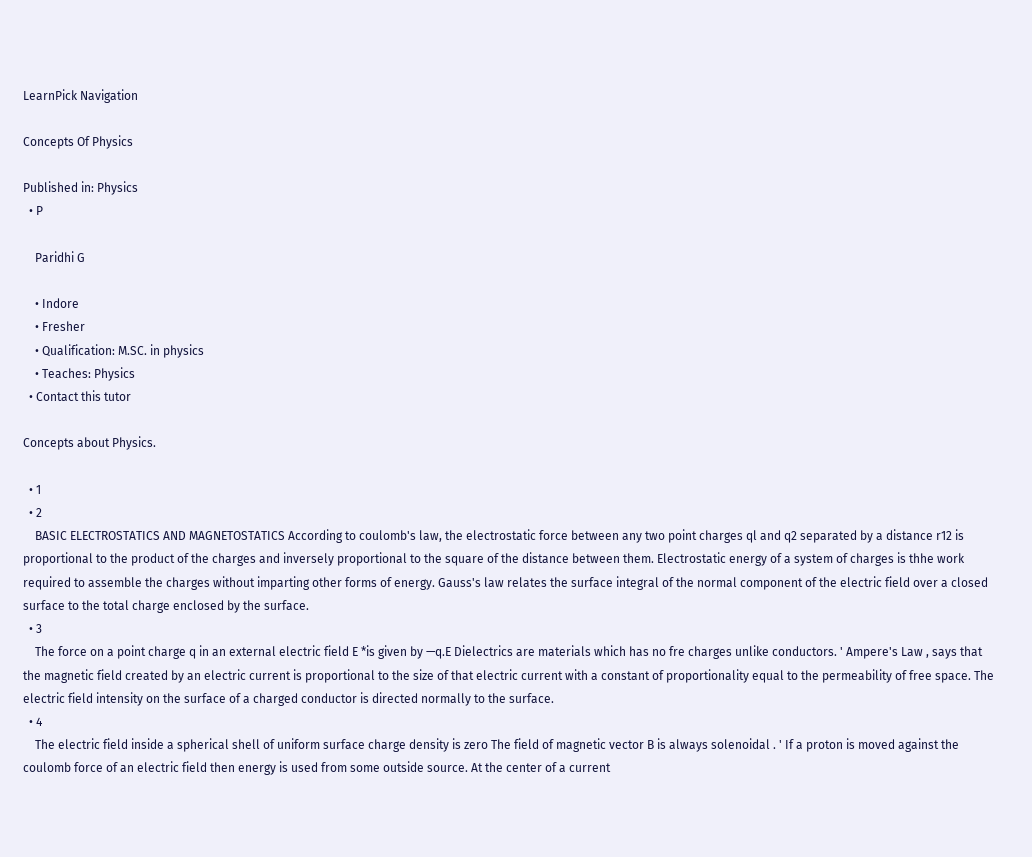LearnPick Navigation

Concepts Of Physics

Published in: Physics
  • P

    Paridhi G

    • Indore
    • Fresher
    • Qualification: M.SC. in physics
    • Teaches: Physics
  • Contact this tutor

Concepts about Physics.

  • 1
  • 2
    BASIC ELECTROSTATICS AND MAGNETOSTATICS According to coulomb's law, the electrostatic force between any two point charges ql and q2 separated by a distance r12 is proportional to the product of the charges and inversely proportional to the square of the distance between them. Electrostatic energy of a system of charges is thhe work required to assemble the charges without imparting other forms of energy. Gauss's law relates the surface integral of the normal component of the electric field over a closed surface to the total charge enclosed by the surface.
  • 3
    The force on a point charge q in an external electric field E *is given by —q.E Dielectrics are materials which has no fre charges unlike conductors. ' Ampere's Law , says that the magnetic field created by an electric current is proportional to the size of that electric current with a constant of proportionality equal to the permeability of free space. The electric field intensity on the surface of a charged conductor is directed normally to the surface.
  • 4
    The electric field inside a spherical shell of uniform surface charge density is zero The field of magnetic vector B is always solenoidal . ' If a proton is moved against the coulomb force of an electric field then energy is used from some outside source. At the center of a current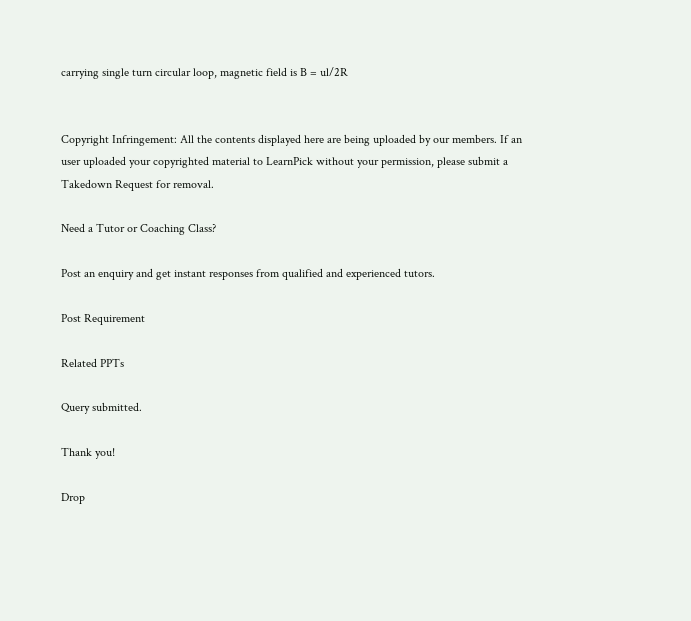carrying single turn circular loop, magnetic field is B = ul/2R


Copyright Infringement: All the contents displayed here are being uploaded by our members. If an user uploaded your copyrighted material to LearnPick without your permission, please submit a Takedown Request for removal.

Need a Tutor or Coaching Class?

Post an enquiry and get instant responses from qualified and experienced tutors.

Post Requirement

Related PPTs

Query submitted.

Thank you!

Drop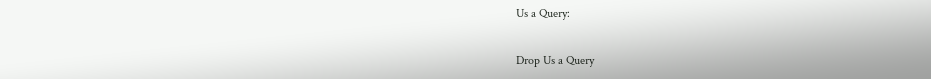Us a Query:

Drop Us a Query